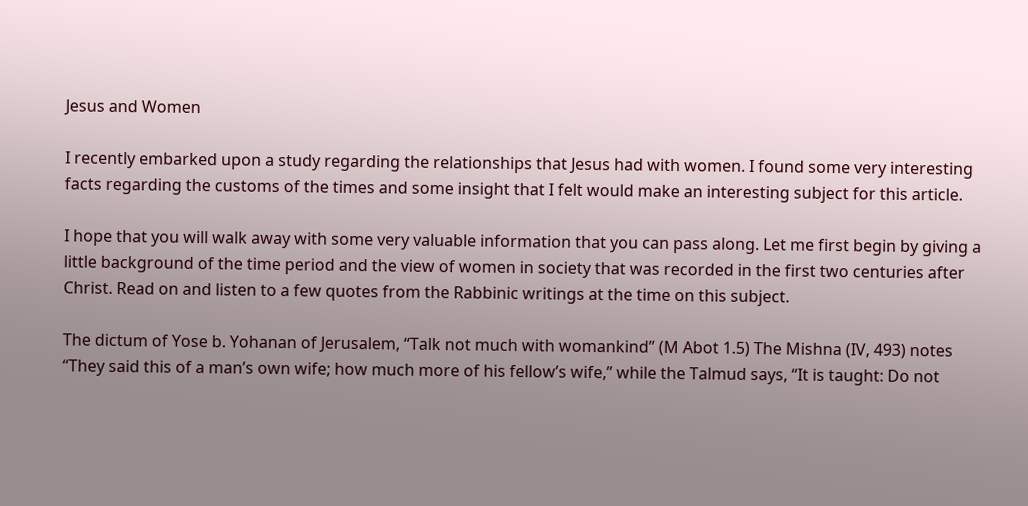Jesus and Women

I recently embarked upon a study regarding the relationships that Jesus had with women. I found some very interesting facts regarding the customs of the times and some insight that I felt would make an interesting subject for this article.

I hope that you will walk away with some very valuable information that you can pass along. Let me first begin by giving a little background of the time period and the view of women in society that was recorded in the first two centuries after Christ. Read on and listen to a few quotes from the Rabbinic writings at the time on this subject.

The dictum of Yose b. Yohanan of Jerusalem, “Talk not much with womankind” (M Abot 1.5) The Mishna (IV, 493) notes “They said this of a man’s own wife; how much more of his fellow’s wife,” while the Talmud says, “It is taught: Do not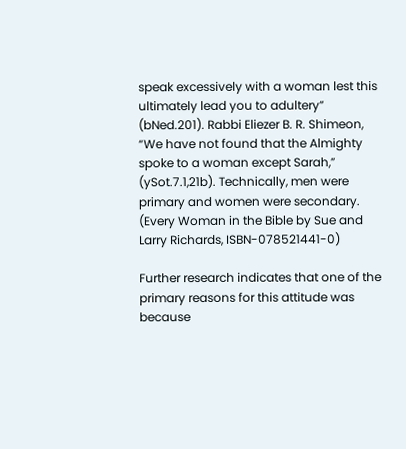speak excessively with a woman lest this ultimately lead you to adultery” (bNed.201). Rabbi Eliezer B. R. Shimeon, “We have not found that the Almighty spoke to a woman except Sarah,” (ySot.7.1,21b). Technically, men were primary and women were secondary. (Every Woman in the Bible by Sue and Larry Richards, ISBN-078521441-0)

Further research indicates that one of the primary reasons for this attitude was because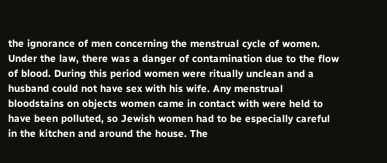the ignorance of men concerning the menstrual cycle of women. Under the law, there was a danger of contamination due to the flow of blood. During this period women were ritually unclean and a husband could not have sex with his wife. Any menstrual bloodstains on objects women came in contact with were held to have been polluted, so Jewish women had to be especially careful in the kitchen and around the house. The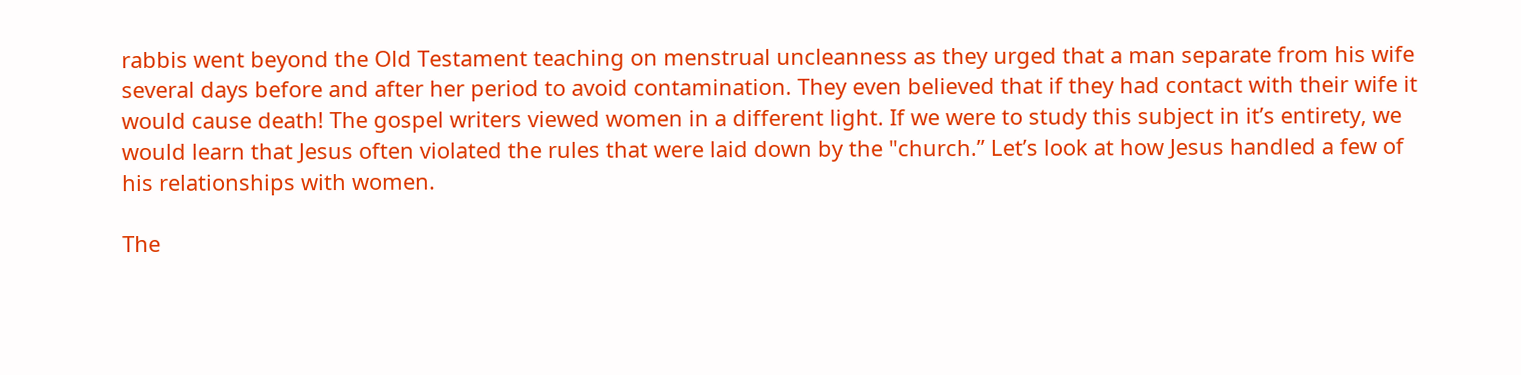rabbis went beyond the Old Testament teaching on menstrual uncleanness as they urged that a man separate from his wife several days before and after her period to avoid contamination. They even believed that if they had contact with their wife it would cause death! The gospel writers viewed women in a different light. If we were to study this subject in it’s entirety, we would learn that Jesus often violated the rules that were laid down by the "church.” Let’s look at how Jesus handled a few of his relationships with women.

The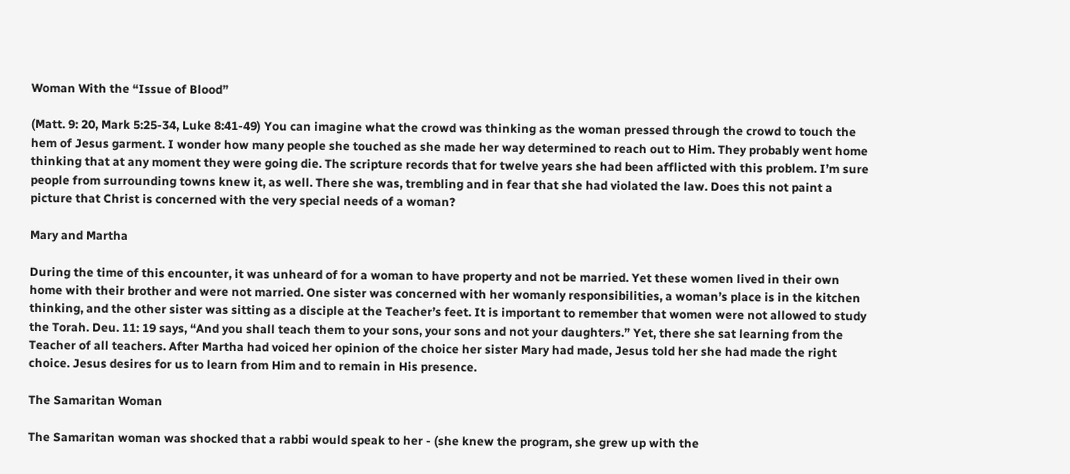Woman With the “Issue of Blood”

(Matt. 9: 20, Mark 5:25-34, Luke 8:41-49) You can imagine what the crowd was thinking as the woman pressed through the crowd to touch the hem of Jesus garment. I wonder how many people she touched as she made her way determined to reach out to Him. They probably went home thinking that at any moment they were going die. The scripture records that for twelve years she had been afflicted with this problem. I’m sure people from surrounding towns knew it, as well. There she was, trembling and in fear that she had violated the law. Does this not paint a picture that Christ is concerned with the very special needs of a woman?

Mary and Martha

During the time of this encounter, it was unheard of for a woman to have property and not be married. Yet these women lived in their own home with their brother and were not married. One sister was concerned with her womanly responsibilities, a woman’s place is in the kitchen thinking, and the other sister was sitting as a disciple at the Teacher’s feet. It is important to remember that women were not allowed to study the Torah. Deu. 11: 19 says, “And you shall teach them to your sons, your sons and not your daughters.” Yet, there she sat learning from the Teacher of all teachers. After Martha had voiced her opinion of the choice her sister Mary had made, Jesus told her she had made the right choice. Jesus desires for us to learn from Him and to remain in His presence.

The Samaritan Woman

The Samaritan woman was shocked that a rabbi would speak to her - (she knew the program, she grew up with the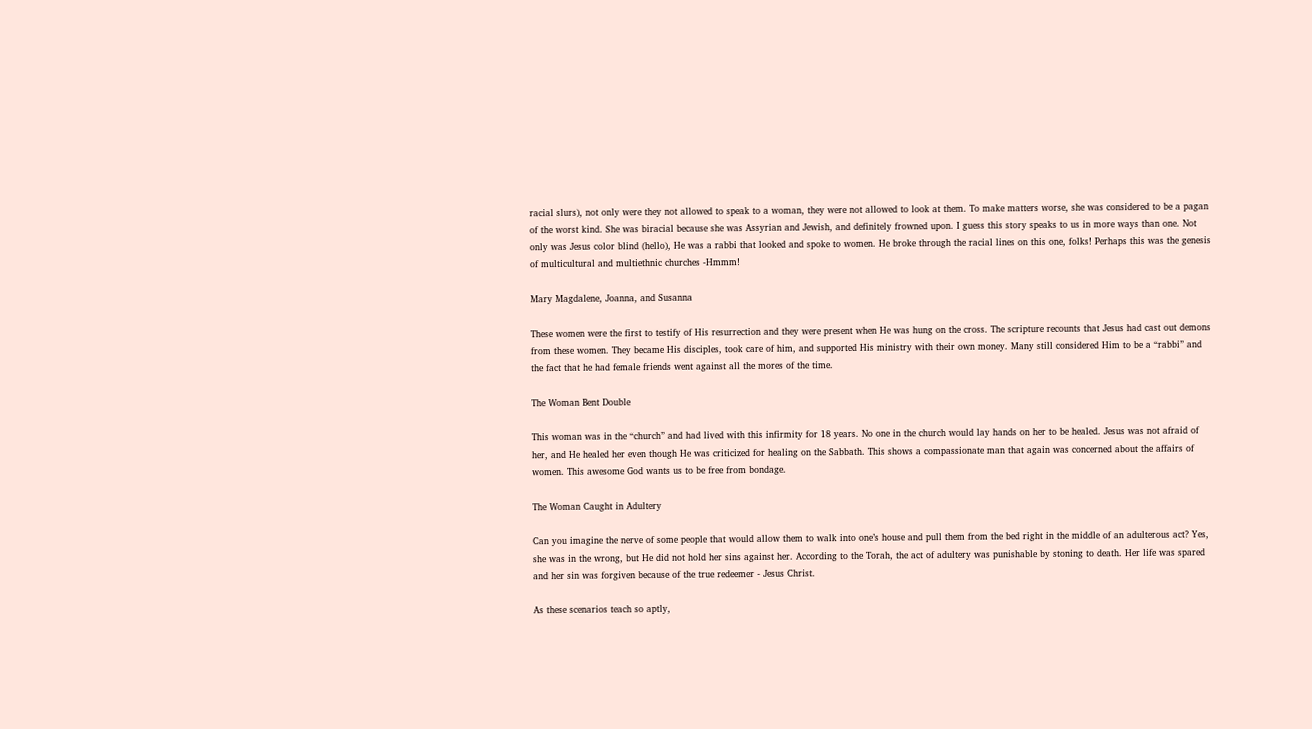racial slurs), not only were they not allowed to speak to a woman, they were not allowed to look at them. To make matters worse, she was considered to be a pagan of the worst kind. She was biracial because she was Assyrian and Jewish, and definitely frowned upon. I guess this story speaks to us in more ways than one. Not only was Jesus color blind (hello), He was a rabbi that looked and spoke to women. He broke through the racial lines on this one, folks! Perhaps this was the genesis of multicultural and multiethnic churches -Hmmm!

Mary Magdalene, Joanna, and Susanna

These women were the first to testify of His resurrection and they were present when He was hung on the cross. The scripture recounts that Jesus had cast out demons from these women. They became His disciples, took care of him, and supported His ministry with their own money. Many still considered Him to be a “rabbi” and the fact that he had female friends went against all the mores of the time.

The Woman Bent Double

This woman was in the “church” and had lived with this infirmity for 18 years. No one in the church would lay hands on her to be healed. Jesus was not afraid of her, and He healed her even though He was criticized for healing on the Sabbath. This shows a compassionate man that again was concerned about the affairs of women. This awesome God wants us to be free from bondage.

The Woman Caught in Adultery

Can you imagine the nerve of some people that would allow them to walk into one’s house and pull them from the bed right in the middle of an adulterous act? Yes, she was in the wrong, but He did not hold her sins against her. According to the Torah, the act of adultery was punishable by stoning to death. Her life was spared and her sin was forgiven because of the true redeemer - Jesus Christ.

As these scenarios teach so aptly,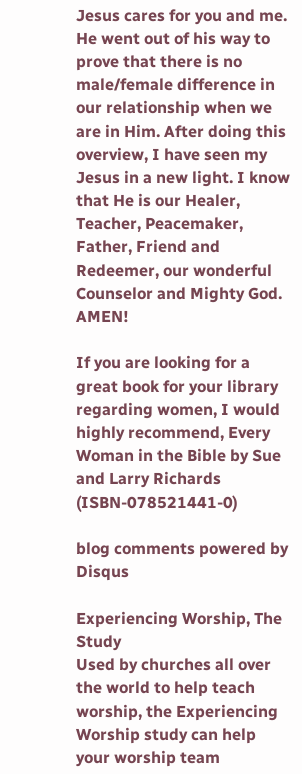Jesus cares for you and me. He went out of his way to prove that there is no male/female difference in our relationship when we are in Him. After doing this overview, I have seen my Jesus in a new light. I know that He is our Healer, Teacher, Peacemaker, Father, Friend and Redeemer, our wonderful Counselor and Mighty God. AMEN!

If you are looking for a great book for your library regarding women, I would highly recommend, Every Woman in the Bible by Sue and Larry Richards (ISBN-078521441-0)

blog comments powered by Disqus

Experiencing Worship, The Study
Used by churches all over the world to help teach worship, the Experiencing Worship study can help your worship team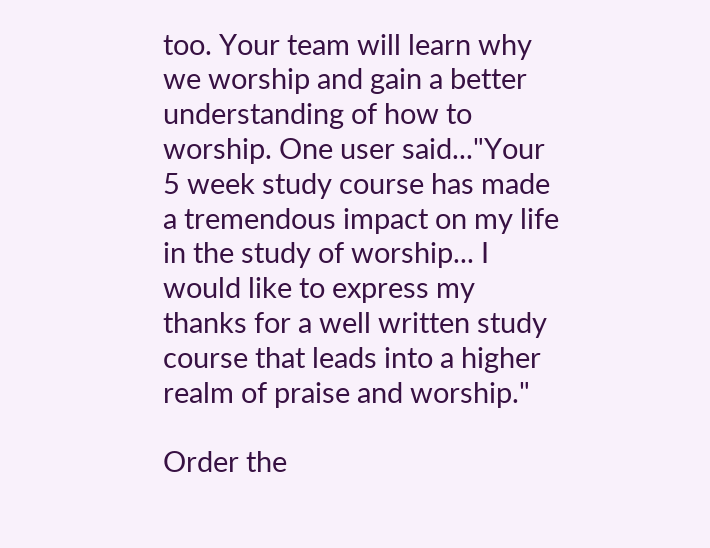too. Your team will learn why we worship and gain a better understanding of how to worship. One user said..."Your 5 week study course has made a tremendous impact on my life in the study of worship... I would like to express my thanks for a well written study course that leads into a higher realm of praise and worship."

Order the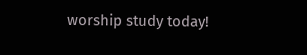worship study today!